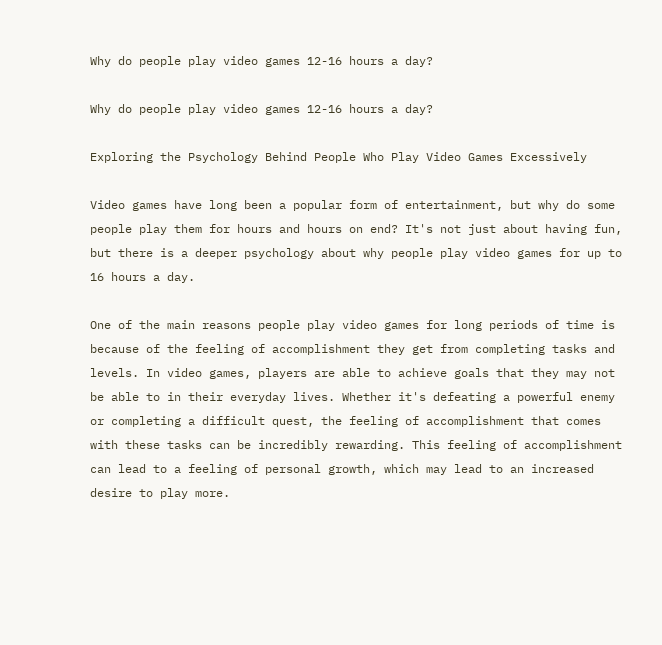Why do people play video games 12-16 hours a day?

Why do people play video games 12-16 hours a day?

Exploring the Psychology Behind People Who Play Video Games Excessively

Video games have long been a popular form of entertainment, but why do some people play them for hours and hours on end? It's not just about having fun, but there is a deeper psychology about why people play video games for up to 16 hours a day.

One of the main reasons people play video games for long periods of time is because of the feeling of accomplishment they get from completing tasks and levels. In video games, players are able to achieve goals that they may not be able to in their everyday lives. Whether it's defeating a powerful enemy or completing a difficult quest, the feeling of accomplishment that comes with these tasks can be incredibly rewarding. This feeling of accomplishment can lead to a feeling of personal growth, which may lead to an increased desire to play more.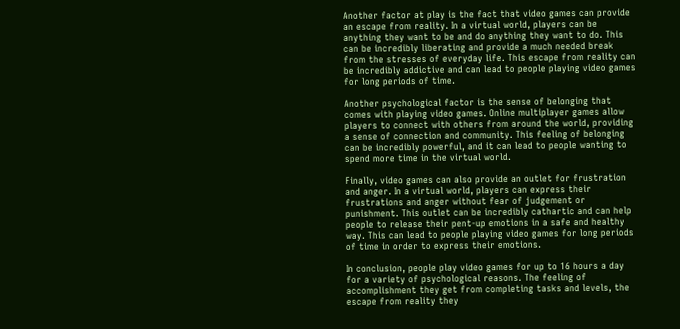Another factor at play is the fact that video games can provide an escape from reality. In a virtual world, players can be anything they want to be and do anything they want to do. This can be incredibly liberating and provide a much needed break from the stresses of everyday life. This escape from reality can be incredibly addictive and can lead to people playing video games for long periods of time.

Another psychological factor is the sense of belonging that comes with playing video games. Online multiplayer games allow players to connect with others from around the world, providing a sense of connection and community. This feeling of belonging can be incredibly powerful, and it can lead to people wanting to spend more time in the virtual world.

Finally, video games can also provide an outlet for frustration and anger. In a virtual world, players can express their frustrations and anger without fear of judgement or punishment. This outlet can be incredibly cathartic and can help people to release their pent-up emotions in a safe and healthy way. This can lead to people playing video games for long periods of time in order to express their emotions.

In conclusion, people play video games for up to 16 hours a day for a variety of psychological reasons. The feeling of accomplishment they get from completing tasks and levels, the escape from reality they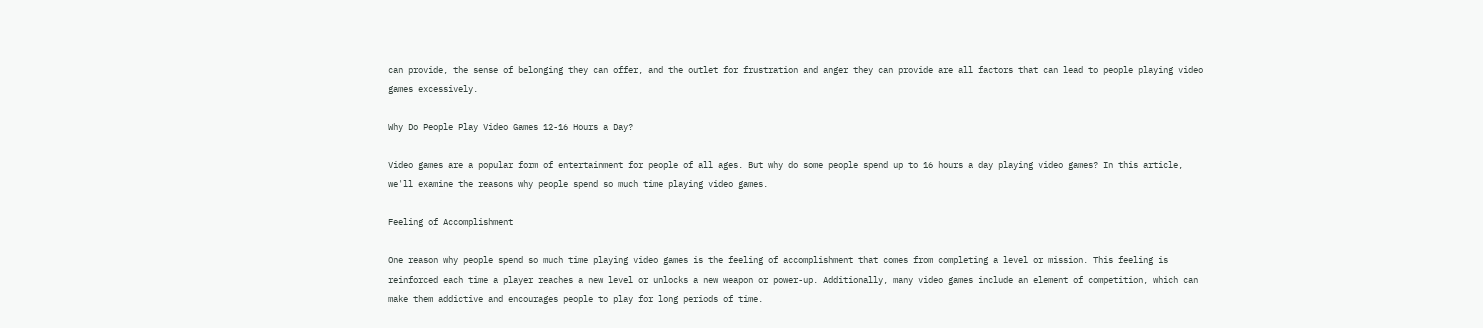can provide, the sense of belonging they can offer, and the outlet for frustration and anger they can provide are all factors that can lead to people playing video games excessively.

Why Do People Play Video Games 12-16 Hours a Day?

Video games are a popular form of entertainment for people of all ages. But why do some people spend up to 16 hours a day playing video games? In this article, we'll examine the reasons why people spend so much time playing video games.

Feeling of Accomplishment

One reason why people spend so much time playing video games is the feeling of accomplishment that comes from completing a level or mission. This feeling is reinforced each time a player reaches a new level or unlocks a new weapon or power-up. Additionally, many video games include an element of competition, which can make them addictive and encourages people to play for long periods of time.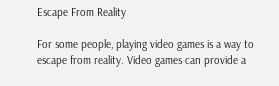Escape From Reality

For some people, playing video games is a way to escape from reality. Video games can provide a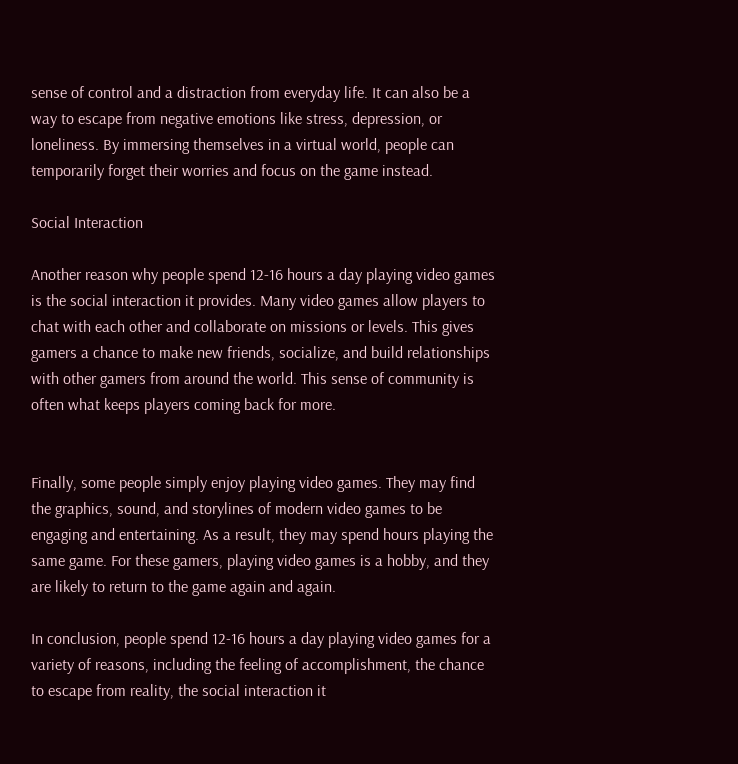sense of control and a distraction from everyday life. It can also be a way to escape from negative emotions like stress, depression, or loneliness. By immersing themselves in a virtual world, people can temporarily forget their worries and focus on the game instead.

Social Interaction

Another reason why people spend 12-16 hours a day playing video games is the social interaction it provides. Many video games allow players to chat with each other and collaborate on missions or levels. This gives gamers a chance to make new friends, socialize, and build relationships with other gamers from around the world. This sense of community is often what keeps players coming back for more.


Finally, some people simply enjoy playing video games. They may find the graphics, sound, and storylines of modern video games to be engaging and entertaining. As a result, they may spend hours playing the same game. For these gamers, playing video games is a hobby, and they are likely to return to the game again and again.

In conclusion, people spend 12-16 hours a day playing video games for a variety of reasons, including the feeling of accomplishment, the chance to escape from reality, the social interaction it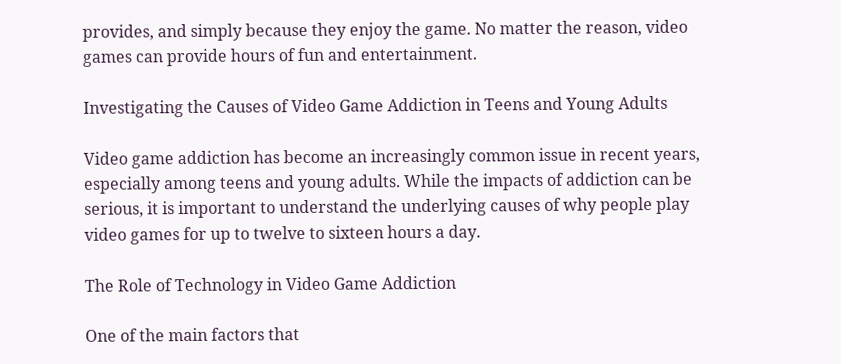provides, and simply because they enjoy the game. No matter the reason, video games can provide hours of fun and entertainment.

Investigating the Causes of Video Game Addiction in Teens and Young Adults

Video game addiction has become an increasingly common issue in recent years, especially among teens and young adults. While the impacts of addiction can be serious, it is important to understand the underlying causes of why people play video games for up to twelve to sixteen hours a day.

The Role of Technology in Video Game Addiction

One of the main factors that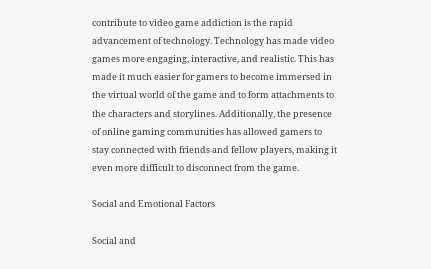contribute to video game addiction is the rapid advancement of technology. Technology has made video games more engaging, interactive, and realistic. This has made it much easier for gamers to become immersed in the virtual world of the game and to form attachments to the characters and storylines. Additionally, the presence of online gaming communities has allowed gamers to stay connected with friends and fellow players, making it even more difficult to disconnect from the game.

Social and Emotional Factors

Social and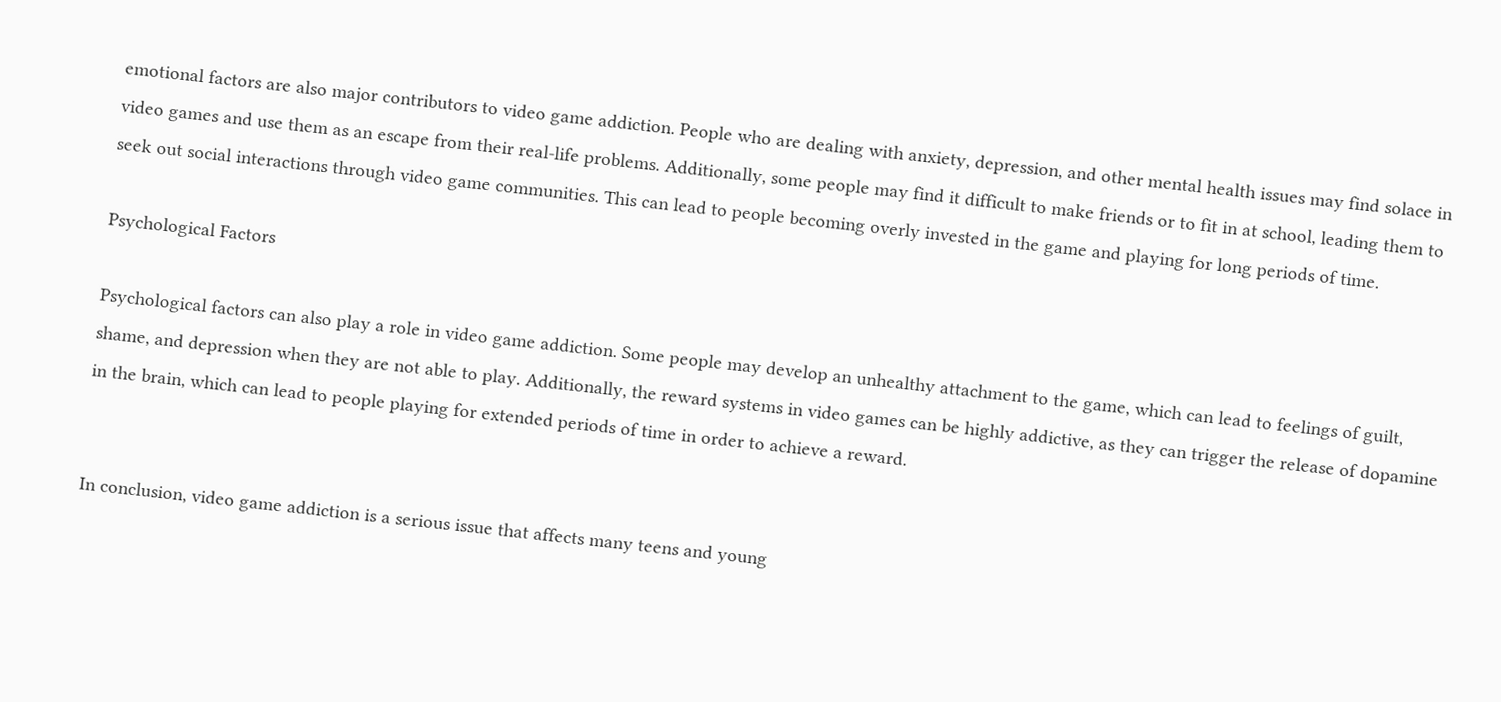emotional factors are also major contributors to video game addiction. People who are dealing with anxiety, depression, and other mental health issues may find solace in video games and use them as an escape from their real-life problems. Additionally, some people may find it difficult to make friends or to fit in at school, leading them to seek out social interactions through video game communities. This can lead to people becoming overly invested in the game and playing for long periods of time.

Psychological Factors

Psychological factors can also play a role in video game addiction. Some people may develop an unhealthy attachment to the game, which can lead to feelings of guilt, shame, and depression when they are not able to play. Additionally, the reward systems in video games can be highly addictive, as they can trigger the release of dopamine in the brain, which can lead to people playing for extended periods of time in order to achieve a reward.


In conclusion, video game addiction is a serious issue that affects many teens and young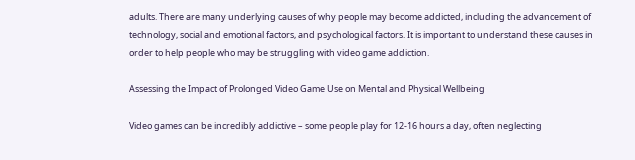adults. There are many underlying causes of why people may become addicted, including the advancement of technology, social and emotional factors, and psychological factors. It is important to understand these causes in order to help people who may be struggling with video game addiction.

Assessing the Impact of Prolonged Video Game Use on Mental and Physical Wellbeing

Video games can be incredibly addictive – some people play for 12-16 hours a day, often neglecting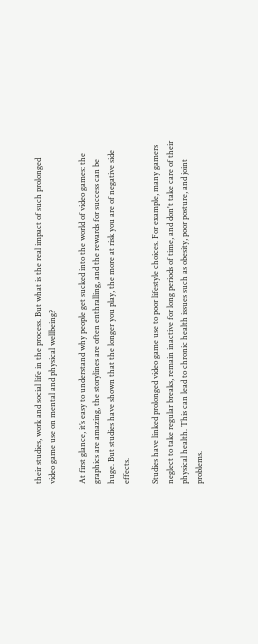their studies, work and social life in the process. But what is the real impact of such prolonged video game use on mental and physical wellbeing?

At first glance, it’s easy to understand why people get sucked into the world of video games: the graphics are amazing, the storylines are often enthralling, and the rewards for success can be huge. But studies have shown that the longer you play, the more at risk you are of negative side effects.

Studies have linked prolonged video game use to poor lifestyle choices. For example, many gamers neglect to take regular breaks, remain inactive for long periods of time, and don't take care of their physical health. This can lead to chronic health issues such as obesity, poor posture, and joint problems.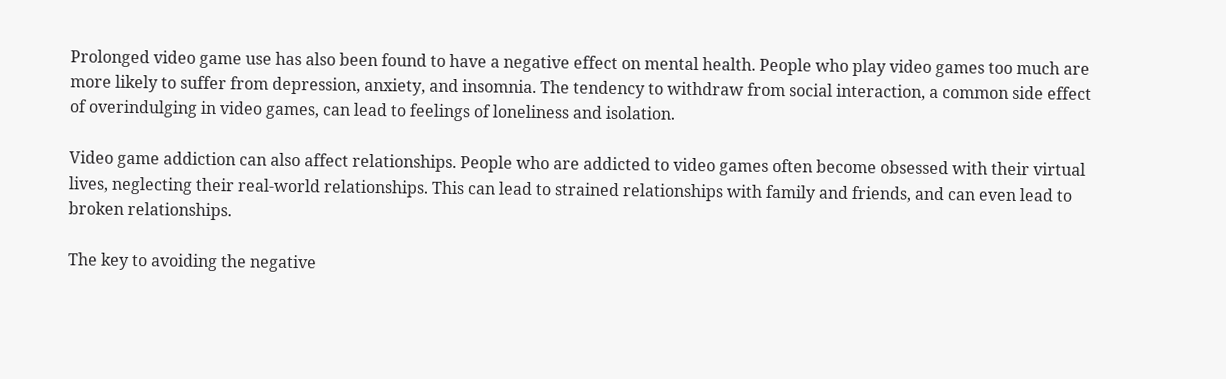Prolonged video game use has also been found to have a negative effect on mental health. People who play video games too much are more likely to suffer from depression, anxiety, and insomnia. The tendency to withdraw from social interaction, a common side effect of overindulging in video games, can lead to feelings of loneliness and isolation.

Video game addiction can also affect relationships. People who are addicted to video games often become obsessed with their virtual lives, neglecting their real-world relationships. This can lead to strained relationships with family and friends, and can even lead to broken relationships.

The key to avoiding the negative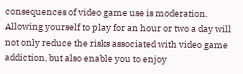consequences of video game use is moderation. Allowing yourself to play for an hour or two a day will not only reduce the risks associated with video game addiction, but also enable you to enjoy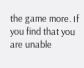the game more. If you find that you are unable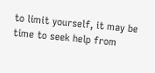to limit yourself, it may be time to seek help from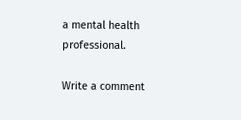a mental health professional.

Write a comment